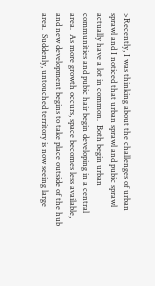>Recently, I was thinking about the challenges of urban sprawl and I noticed that urban sprawl and pubic sprawl actually have a lot in common.  Both begin urban communities and pubic hair begin developing in a central area.  As more growth occurs, space becomes less available, and new development begins to take place outside of the hub area.  Suddenly, untouched territory is now seeing large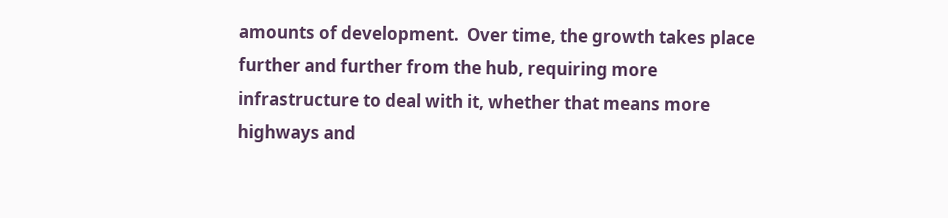amounts of development.  Over time, the growth takes place further and further from the hub, requiring more infrastructure to deal with it, whether that means more highways and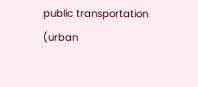public transportation (urban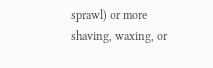sprawl) or more shaving, waxing, or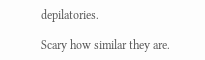depilatories.

Scary how similar they are.